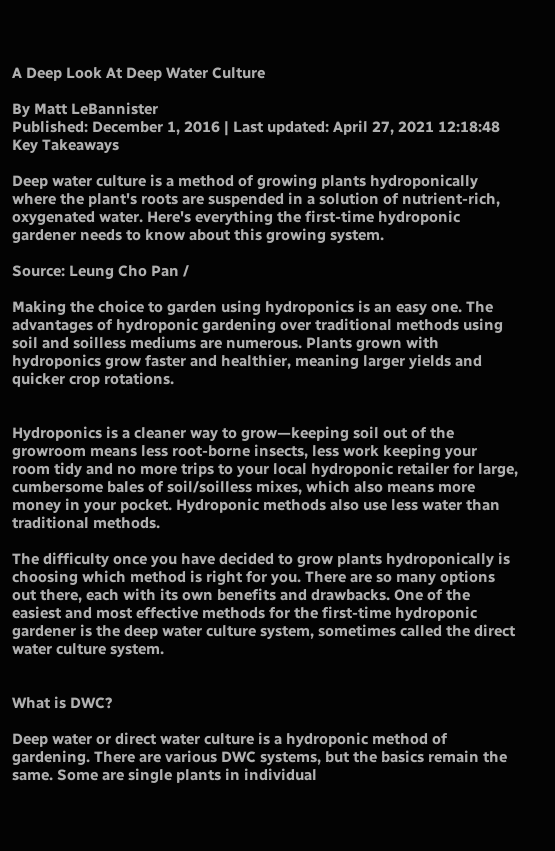A Deep Look At Deep Water Culture

By Matt LeBannister
Published: December 1, 2016 | Last updated: April 27, 2021 12:18:48
Key Takeaways

Deep water culture is a method of growing plants hydroponically where the plant's roots are suspended in a solution of nutrient-rich, oxygenated water. Here's everything the first-time hydroponic gardener needs to know about this growing system.

Source: Leung Cho Pan /

Making the choice to garden using hydroponics is an easy one. The advantages of hydroponic gardening over traditional methods using soil and soilless mediums are numerous. Plants grown with hydroponics grow faster and healthier, meaning larger yields and quicker crop rotations.


Hydroponics is a cleaner way to grow—keeping soil out of the growroom means less root-borne insects, less work keeping your room tidy and no more trips to your local hydroponic retailer for large, cumbersome bales of soil/soilless mixes, which also means more money in your pocket. Hydroponic methods also use less water than traditional methods.

The difficulty once you have decided to grow plants hydroponically is choosing which method is right for you. There are so many options out there, each with its own benefits and drawbacks. One of the easiest and most effective methods for the first-time hydroponic gardener is the deep water culture system, sometimes called the direct water culture system.


What is DWC?

Deep water or direct water culture is a hydroponic method of gardening. There are various DWC systems, but the basics remain the same. Some are single plants in individual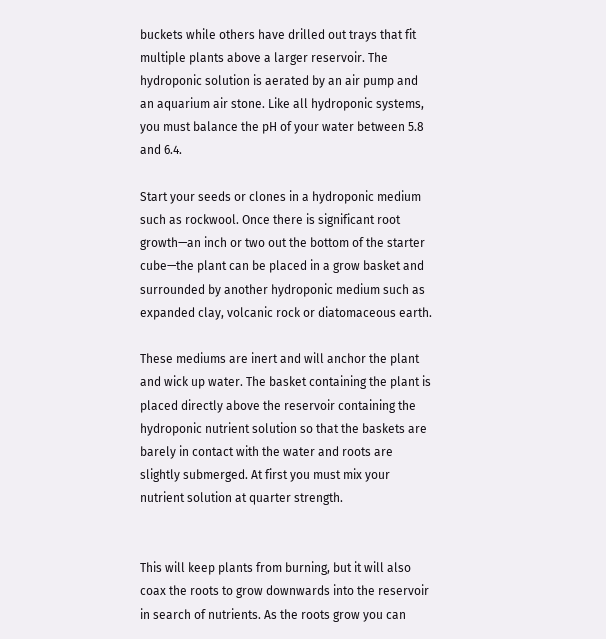buckets while others have drilled out trays that fit multiple plants above a larger reservoir. The hydroponic solution is aerated by an air pump and an aquarium air stone. Like all hydroponic systems, you must balance the pH of your water between 5.8 and 6.4.

Start your seeds or clones in a hydroponic medium such as rockwool. Once there is significant root growth—an inch or two out the bottom of the starter cube—the plant can be placed in a grow basket and surrounded by another hydroponic medium such as expanded clay, volcanic rock or diatomaceous earth.

These mediums are inert and will anchor the plant and wick up water. The basket containing the plant is placed directly above the reservoir containing the hydroponic nutrient solution so that the baskets are barely in contact with the water and roots are slightly submerged. At first you must mix your nutrient solution at quarter strength.


This will keep plants from burning, but it will also coax the roots to grow downwards into the reservoir in search of nutrients. As the roots grow you can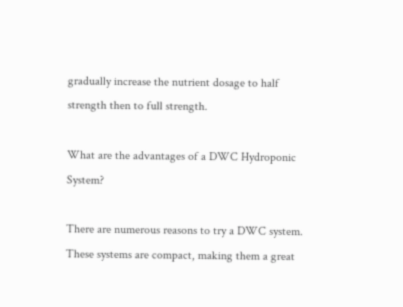gradually increase the nutrient dosage to half strength then to full strength.

What are the advantages of a DWC Hydroponic System?

There are numerous reasons to try a DWC system. These systems are compact, making them a great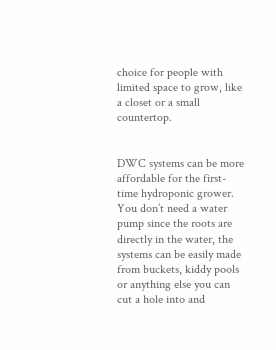choice for people with limited space to grow, like a closet or a small countertop.


DWC systems can be more affordable for the first-time hydroponic grower. You don’t need a water pump since the roots are directly in the water, the systems can be easily made from buckets, kiddy pools or anything else you can cut a hole into and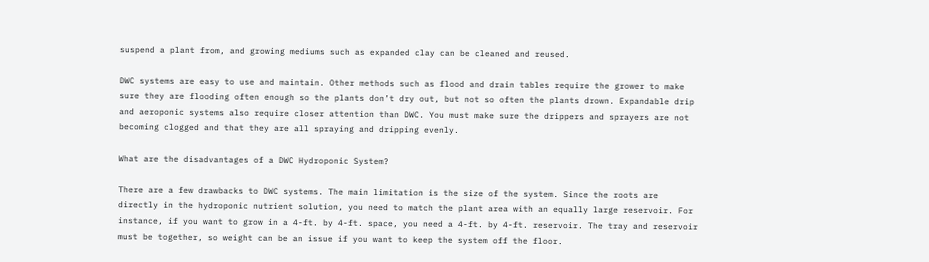suspend a plant from, and growing mediums such as expanded clay can be cleaned and reused.

DWC systems are easy to use and maintain. Other methods such as flood and drain tables require the grower to make sure they are flooding often enough so the plants don’t dry out, but not so often the plants drown. Expandable drip and aeroponic systems also require closer attention than DWC. You must make sure the drippers and sprayers are not becoming clogged and that they are all spraying and dripping evenly.

What are the disadvantages of a DWC Hydroponic System?

There are a few drawbacks to DWC systems. The main limitation is the size of the system. Since the roots are directly in the hydroponic nutrient solution, you need to match the plant area with an equally large reservoir. For instance, if you want to grow in a 4-ft. by 4-ft. space, you need a 4-ft. by 4-ft. reservoir. The tray and reservoir must be together, so weight can be an issue if you want to keep the system off the floor.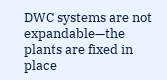DWC systems are not expandable—the plants are fixed in place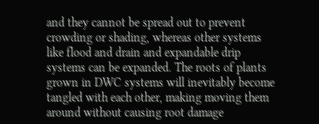and they cannot be spread out to prevent crowding or shading, whereas other systems like flood and drain and expandable drip systems can be expanded. The roots of plants grown in DWC systems will inevitably become tangled with each other, making moving them around without causing root damage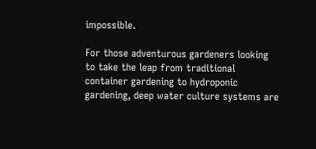impossible.

For those adventurous gardeners looking to take the leap from traditional container gardening to hydroponic gardening, deep water culture systems are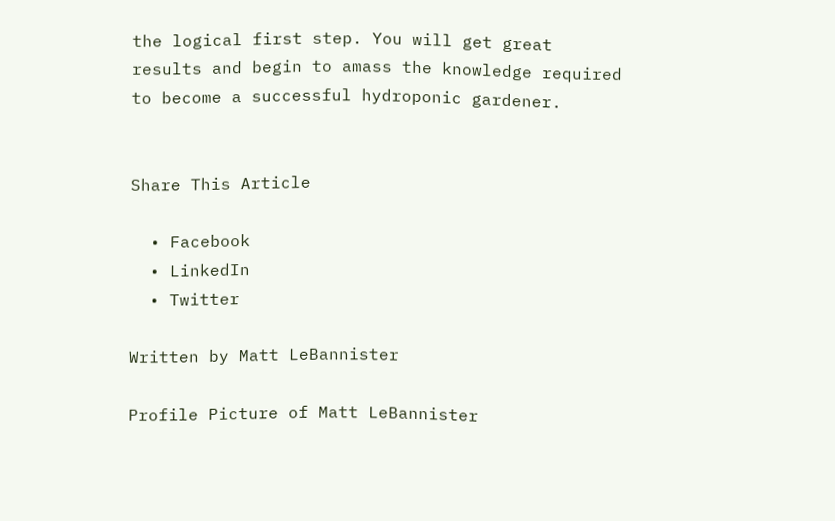the logical first step. You will get great results and begin to amass the knowledge required to become a successful hydroponic gardener.


Share This Article

  • Facebook
  • LinkedIn
  • Twitter

Written by Matt LeBannister

Profile Picture of Matt LeBannister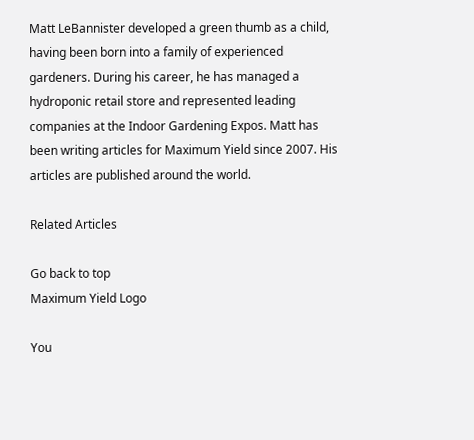Matt LeBannister developed a green thumb as a child, having been born into a family of experienced gardeners. During his career, he has managed a hydroponic retail store and represented leading companies at the Indoor Gardening Expos. Matt has been writing articles for Maximum Yield since 2007. His articles are published around the world.

Related Articles

Go back to top
Maximum Yield Logo

You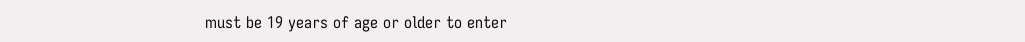must be 19 years of age or older to enter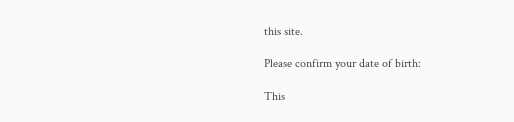this site.

Please confirm your date of birth:

This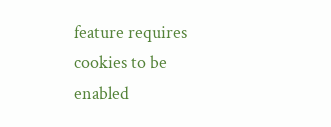feature requires cookies to be enabled